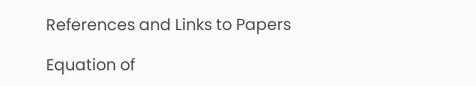References and Links to Papers

Equation of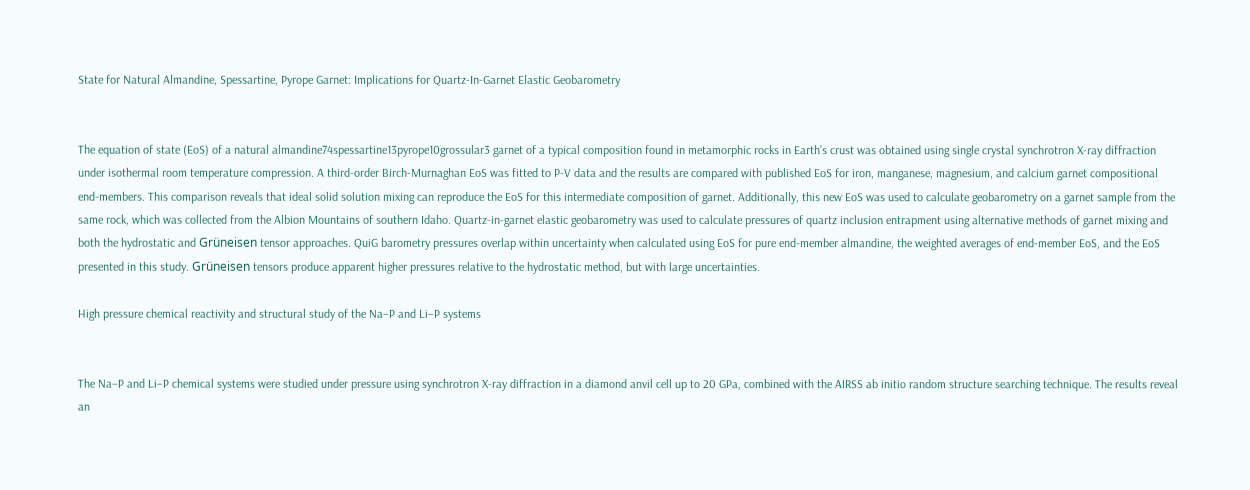State for Natural Almandine, Spessartine, Pyrope Garnet: Implications for Quartz-In-Garnet Elastic Geobarometry


The equation of state (EoS) of a natural almandine74spessartine13pyrope10grossular3 garnet of a typical composition found in metamorphic rocks in Earth’s crust was obtained using single crystal synchrotron X-ray diffraction under isothermal room temperature compression. A third-order Birch-Murnaghan EoS was fitted to P-V data and the results are compared with published EoS for iron, manganese, magnesium, and calcium garnet compositional end-members. This comparison reveals that ideal solid solution mixing can reproduce the EoS for this intermediate composition of garnet. Additionally, this new EoS was used to calculate geobarometry on a garnet sample from the same rock, which was collected from the Albion Mountains of southern Idaho. Quartz-in-garnet elastic geobarometry was used to calculate pressures of quartz inclusion entrapment using alternative methods of garnet mixing and both the hydrostatic and Grüneisen tensor approaches. QuiG barometry pressures overlap within uncertainty when calculated using EoS for pure end-member almandine, the weighted averages of end-member EoS, and the EoS presented in this study. Grüneisen tensors produce apparent higher pressures relative to the hydrostatic method, but with large uncertainties.

High pressure chemical reactivity and structural study of the Na–P and Li–P systems


The Na–P and Li–P chemical systems were studied under pressure using synchrotron X-ray diffraction in a diamond anvil cell up to 20 GPa, combined with the AIRSS ab initio random structure searching technique. The results reveal an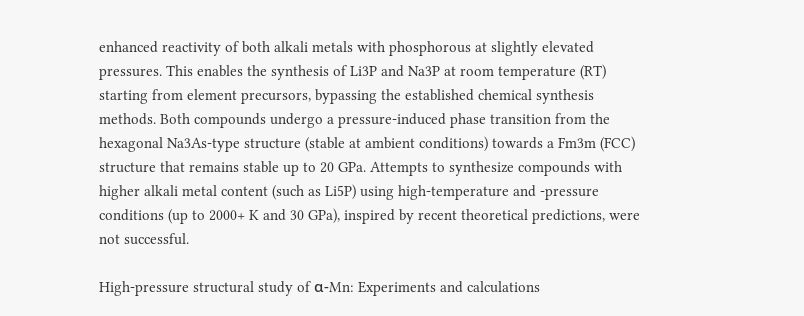enhanced reactivity of both alkali metals with phosphorous at slightly elevated pressures. This enables the synthesis of Li3P and Na3P at room temperature (RT) starting from element precursors, bypassing the established chemical synthesis methods. Both compounds undergo a pressure-induced phase transition from the hexagonal Na3As-type structure (stable at ambient conditions) towards a Fm3m (FCC) structure that remains stable up to 20 GPa. Attempts to synthesize compounds with higher alkali metal content (such as Li5P) using high-temperature and -pressure conditions (up to 2000+ K and 30 GPa), inspired by recent theoretical predictions, were not successful.

High-pressure structural study of α-Mn: Experiments and calculations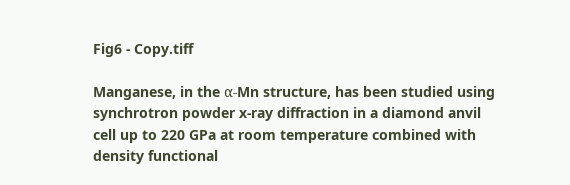Fig6 - Copy.tiff

Manganese, in the α-Mn structure, has been studied using synchrotron powder x-ray diffraction in a diamond anvil cell up to 220 GPa at room temperature combined with density functional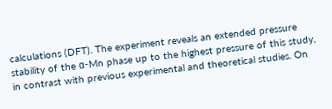calculations (DFT). The experiment reveals an extended pressure stability of the α-Mn phase up to the highest pressure of this study, in contrast with previous experimental and theoretical studies. On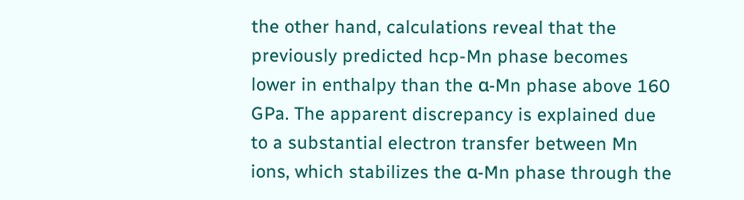the other hand, calculations reveal that the previously predicted hcp-Mn phase becomes lower in enthalpy than the α-Mn phase above 160 GPa. The apparent discrepancy is explained due to a substantial electron transfer between Mn ions, which stabilizes the α-Mn phase through the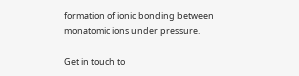formation of ionic bonding between monatomic ions under pressure.

Get in touch to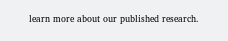learn more about our published research.